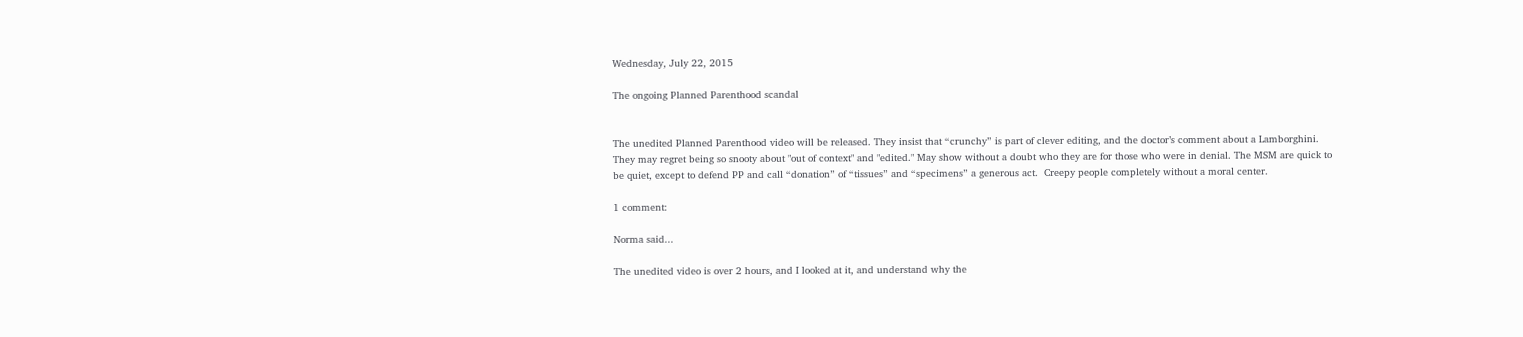Wednesday, July 22, 2015

The ongoing Planned Parenthood scandal


The unedited Planned Parenthood video will be released. They insist that “crunchy” is part of clever editing, and the doctor’s comment about a Lamborghini. They may regret being so snooty about "out of context" and "edited." May show without a doubt who they are for those who were in denial. The MSM are quick to be quiet, except to defend PP and call “donation” of “tissues” and “specimens” a generous act.  Creepy people completely without a moral center.

1 comment:

Norma said...

The unedited video is over 2 hours, and I looked at it, and understand why the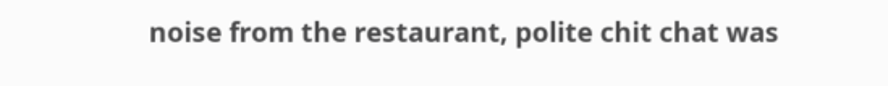noise from the restaurant, polite chit chat was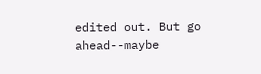edited out. But go ahead--maybe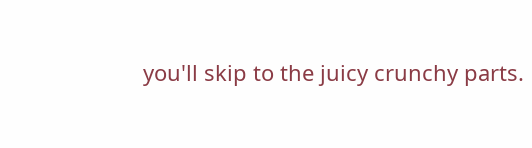you'll skip to the juicy crunchy parts.